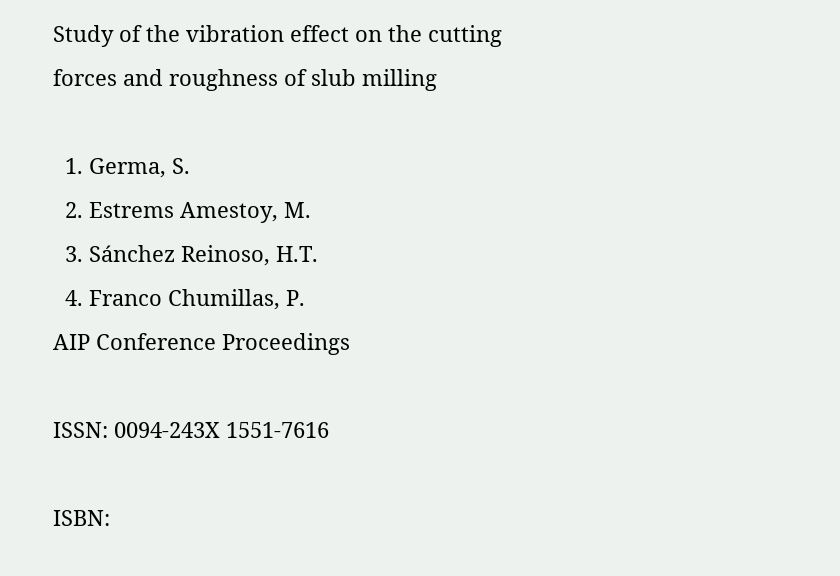Study of the vibration effect on the cutting forces and roughness of slub milling

  1. Germa, S.
  2. Estrems Amestoy, M.
  3. Sánchez Reinoso, H.T.
  4. Franco Chumillas, P.
AIP Conference Proceedings

ISSN: 0094-243X 1551-7616

ISBN: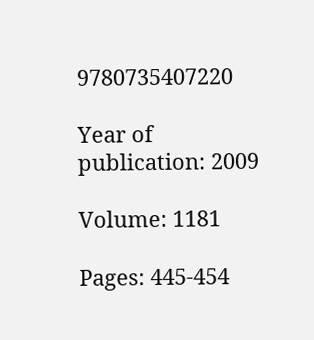9780735407220

Year of publication: 2009

Volume: 1181

Pages: 445-454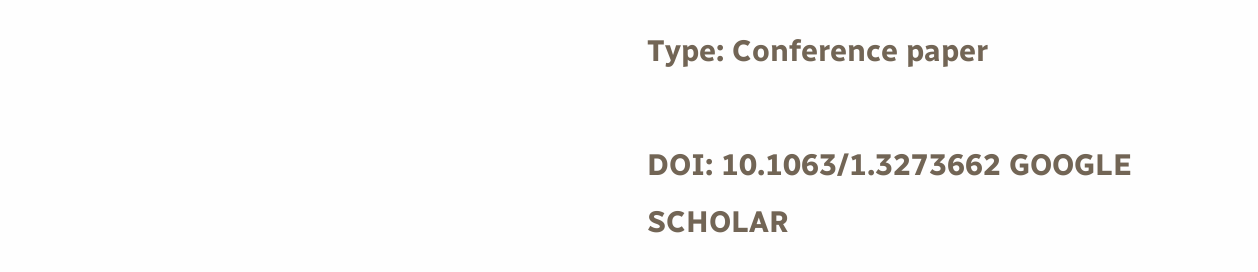Type: Conference paper

DOI: 10.1063/1.3273662 GOOGLE SCHOLAR